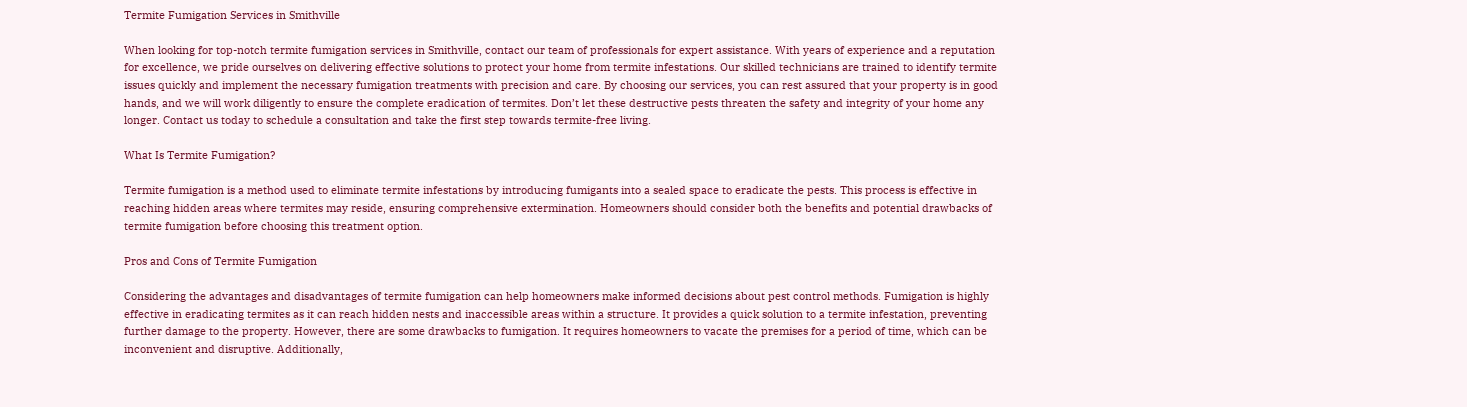Termite Fumigation Services in Smithville

When looking for top-notch termite fumigation services in Smithville, contact our team of professionals for expert assistance. With years of experience and a reputation for excellence, we pride ourselves on delivering effective solutions to protect your home from termite infestations. Our skilled technicians are trained to identify termite issues quickly and implement the necessary fumigation treatments with precision and care. By choosing our services, you can rest assured that your property is in good hands, and we will work diligently to ensure the complete eradication of termites. Don’t let these destructive pests threaten the safety and integrity of your home any longer. Contact us today to schedule a consultation and take the first step towards termite-free living.

What Is Termite Fumigation?

Termite fumigation is a method used to eliminate termite infestations by introducing fumigants into a sealed space to eradicate the pests. This process is effective in reaching hidden areas where termites may reside, ensuring comprehensive extermination. Homeowners should consider both the benefits and potential drawbacks of termite fumigation before choosing this treatment option.

Pros and Cons of Termite Fumigation

Considering the advantages and disadvantages of termite fumigation can help homeowners make informed decisions about pest control methods. Fumigation is highly effective in eradicating termites as it can reach hidden nests and inaccessible areas within a structure. It provides a quick solution to a termite infestation, preventing further damage to the property. However, there are some drawbacks to fumigation. It requires homeowners to vacate the premises for a period of time, which can be inconvenient and disruptive. Additionally,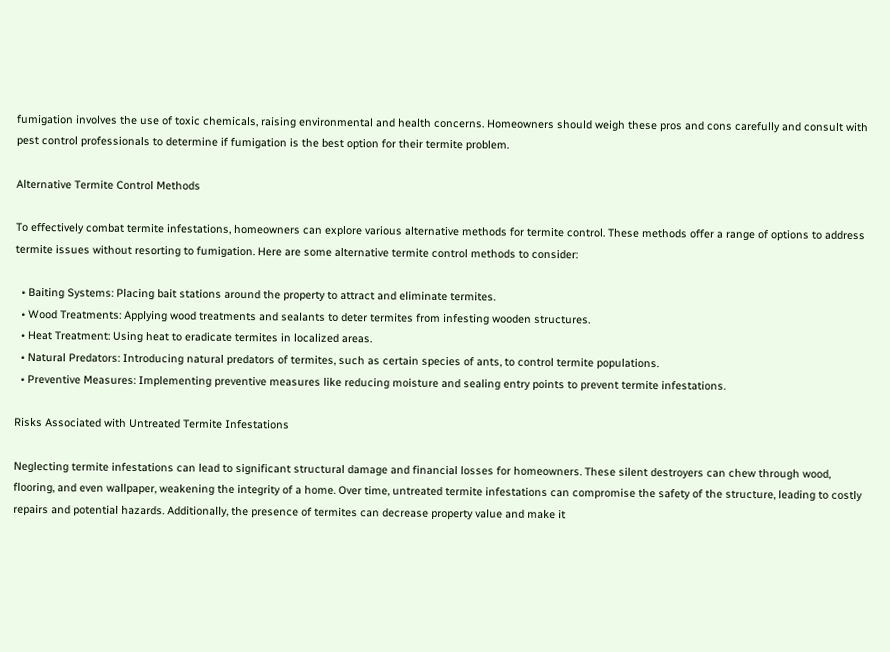fumigation involves the use of toxic chemicals, raising environmental and health concerns. Homeowners should weigh these pros and cons carefully and consult with pest control professionals to determine if fumigation is the best option for their termite problem.

Alternative Termite Control Methods

To effectively combat termite infestations, homeowners can explore various alternative methods for termite control. These methods offer a range of options to address termite issues without resorting to fumigation. Here are some alternative termite control methods to consider:

  • Baiting Systems: Placing bait stations around the property to attract and eliminate termites.
  • Wood Treatments: Applying wood treatments and sealants to deter termites from infesting wooden structures.
  • Heat Treatment: Using heat to eradicate termites in localized areas.
  • Natural Predators: Introducing natural predators of termites, such as certain species of ants, to control termite populations.
  • Preventive Measures: Implementing preventive measures like reducing moisture and sealing entry points to prevent termite infestations.

Risks Associated with Untreated Termite Infestations

Neglecting termite infestations can lead to significant structural damage and financial losses for homeowners. These silent destroyers can chew through wood, flooring, and even wallpaper, weakening the integrity of a home. Over time, untreated termite infestations can compromise the safety of the structure, leading to costly repairs and potential hazards. Additionally, the presence of termites can decrease property value and make it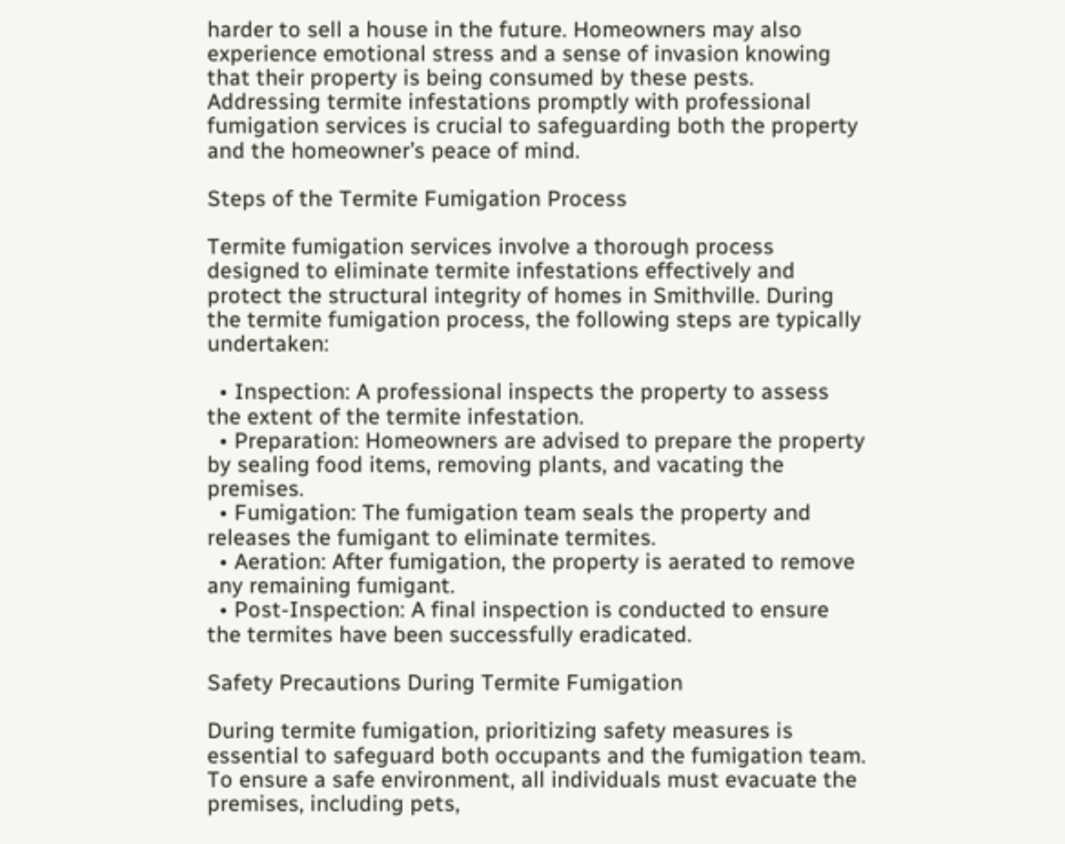harder to sell a house in the future. Homeowners may also experience emotional stress and a sense of invasion knowing that their property is being consumed by these pests. Addressing termite infestations promptly with professional fumigation services is crucial to safeguarding both the property and the homeowner’s peace of mind.

Steps of the Termite Fumigation Process

Termite fumigation services involve a thorough process designed to eliminate termite infestations effectively and protect the structural integrity of homes in Smithville. During the termite fumigation process, the following steps are typically undertaken:

  • Inspection: A professional inspects the property to assess the extent of the termite infestation.
  • Preparation: Homeowners are advised to prepare the property by sealing food items, removing plants, and vacating the premises.
  • Fumigation: The fumigation team seals the property and releases the fumigant to eliminate termites.
  • Aeration: After fumigation, the property is aerated to remove any remaining fumigant.
  • Post-Inspection: A final inspection is conducted to ensure the termites have been successfully eradicated.

Safety Precautions During Termite Fumigation

During termite fumigation, prioritizing safety measures is essential to safeguard both occupants and the fumigation team. To ensure a safe environment, all individuals must evacuate the premises, including pets,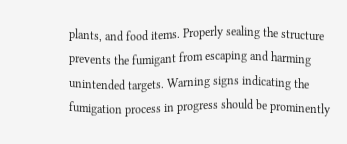plants, and food items. Properly sealing the structure prevents the fumigant from escaping and harming unintended targets. Warning signs indicating the fumigation process in progress should be prominently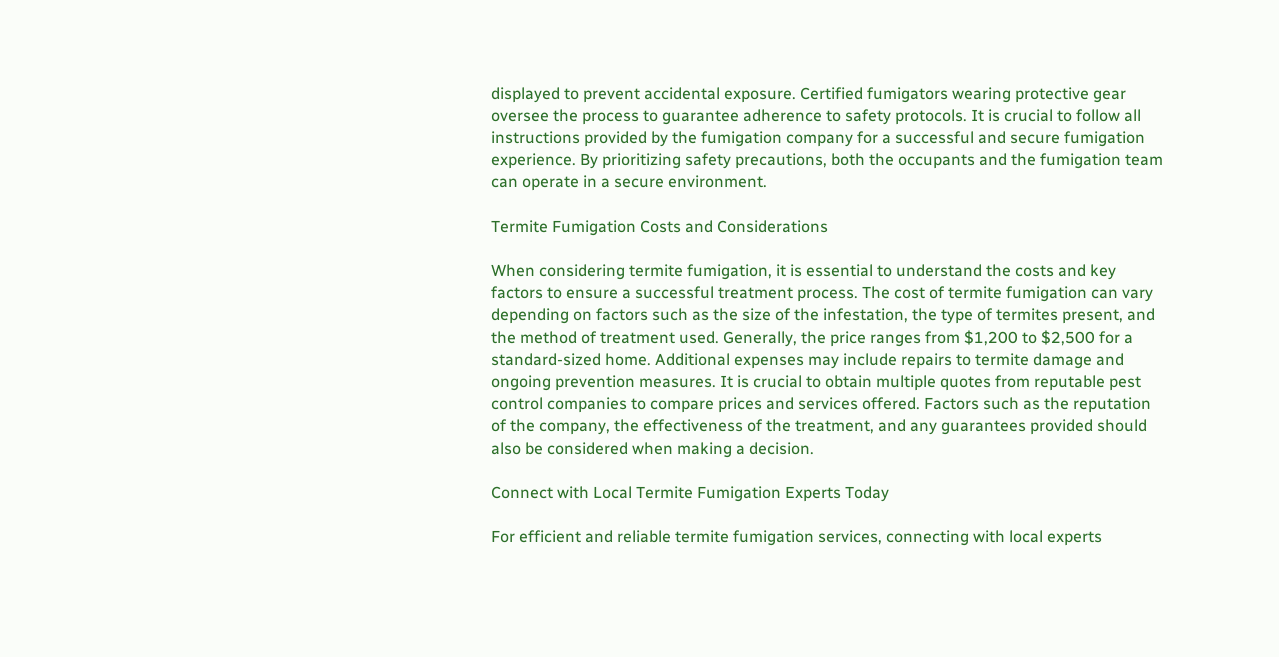displayed to prevent accidental exposure. Certified fumigators wearing protective gear oversee the process to guarantee adherence to safety protocols. It is crucial to follow all instructions provided by the fumigation company for a successful and secure fumigation experience. By prioritizing safety precautions, both the occupants and the fumigation team can operate in a secure environment.

Termite Fumigation Costs and Considerations

When considering termite fumigation, it is essential to understand the costs and key factors to ensure a successful treatment process. The cost of termite fumigation can vary depending on factors such as the size of the infestation, the type of termites present, and the method of treatment used. Generally, the price ranges from $1,200 to $2,500 for a standard-sized home. Additional expenses may include repairs to termite damage and ongoing prevention measures. It is crucial to obtain multiple quotes from reputable pest control companies to compare prices and services offered. Factors such as the reputation of the company, the effectiveness of the treatment, and any guarantees provided should also be considered when making a decision.

Connect with Local Termite Fumigation Experts Today

For efficient and reliable termite fumigation services, connecting with local experts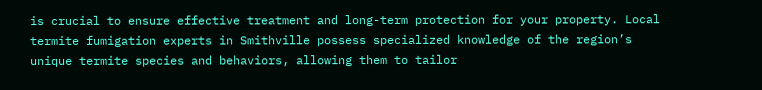is crucial to ensure effective treatment and long-term protection for your property. Local termite fumigation experts in Smithville possess specialized knowledge of the region’s unique termite species and behaviors, allowing them to tailor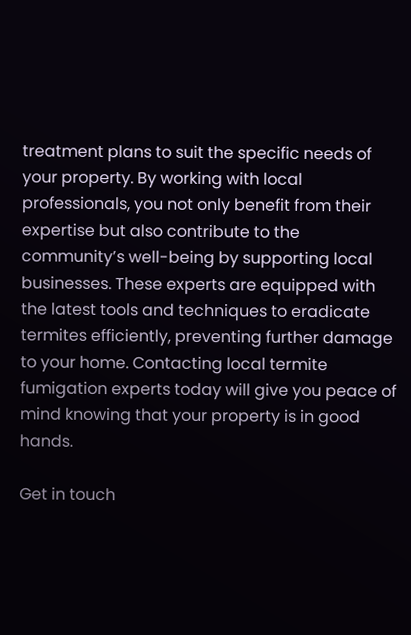treatment plans to suit the specific needs of your property. By working with local professionals, you not only benefit from their expertise but also contribute to the community’s well-being by supporting local businesses. These experts are equipped with the latest tools and techniques to eradicate termites efficiently, preventing further damage to your home. Contacting local termite fumigation experts today will give you peace of mind knowing that your property is in good hands.

Get in touch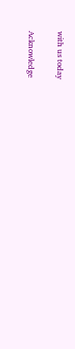with us today

Acknowledge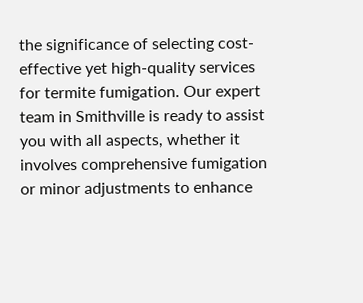the significance of selecting cost-effective yet high-quality services for termite fumigation. Our expert team in Smithville is ready to assist you with all aspects, whether it involves comprehensive fumigation or minor adjustments to enhance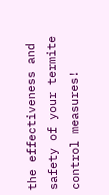the effectiveness and safety of your termite control measures!